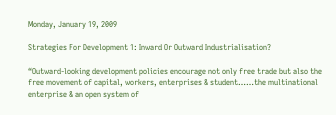Monday, January 19, 2009

Strategies For Development 1: Inward Or Outward Industrialisation?

“Outward-looking development policies encourage not only free trade but also the free movement of capital, workers, enterprises & student……the multinational enterprise & an open system of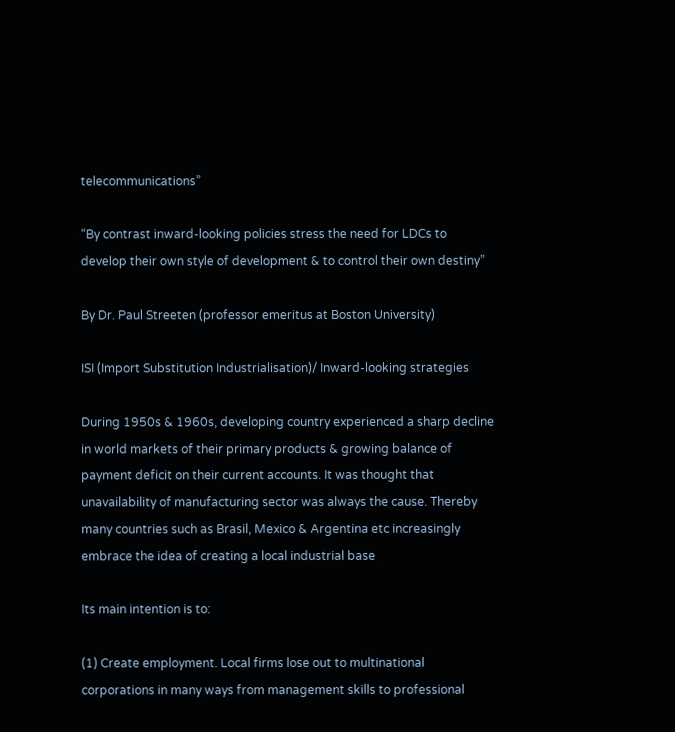telecommunications”

“By contrast inward-looking policies stress the need for LDCs to develop their own style of development & to control their own destiny”

By Dr. Paul Streeten (professor emeritus at Boston University)

ISI (Import Substitution Industrialisation)/ Inward-looking strategies

During 1950s & 1960s, developing country experienced a sharp decline in world markets of their primary products & growing balance of payment deficit on their current accounts. It was thought that unavailability of manufacturing sector was always the cause. Thereby many countries such as Brasil, Mexico & Argentina etc increasingly embrace the idea of creating a local industrial base

Its main intention is to:

(1) Create employment. Local firms lose out to multinational corporations in many ways from management skills to professional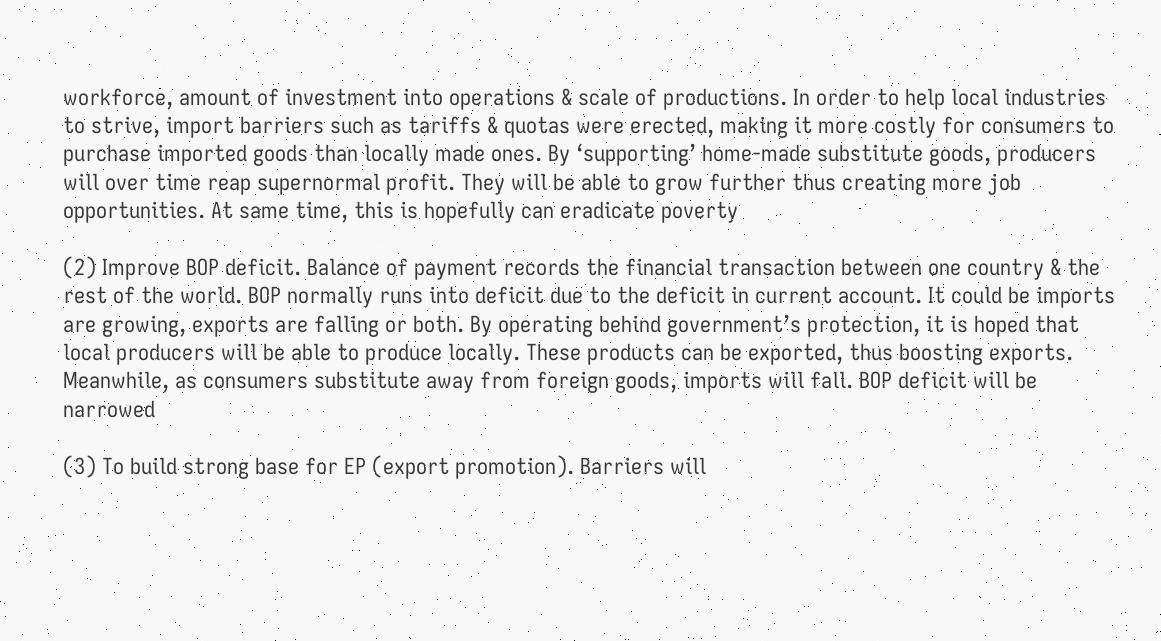workforce, amount of investment into operations & scale of productions. In order to help local industries to strive, import barriers such as tariffs & quotas were erected, making it more costly for consumers to purchase imported goods than locally made ones. By ‘supporting’ home-made substitute goods, producers will over time reap supernormal profit. They will be able to grow further thus creating more job opportunities. At same time, this is hopefully can eradicate poverty

(2) Improve BOP deficit. Balance of payment records the financial transaction between one country & the rest of the world. BOP normally runs into deficit due to the deficit in current account. It could be imports are growing, exports are falling or both. By operating behind government’s protection, it is hoped that local producers will be able to produce locally. These products can be exported, thus boosting exports. Meanwhile, as consumers substitute away from foreign goods, imports will fall. BOP deficit will be narrowed

(3) To build strong base for EP (export promotion). Barriers will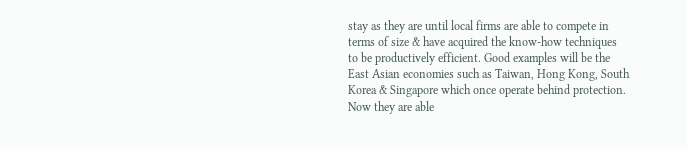stay as they are until local firms are able to compete in terms of size & have acquired the know-how techniques to be productively efficient. Good examples will be the East Asian economies such as Taiwan, Hong Kong, South Korea & Singapore which once operate behind protection. Now they are able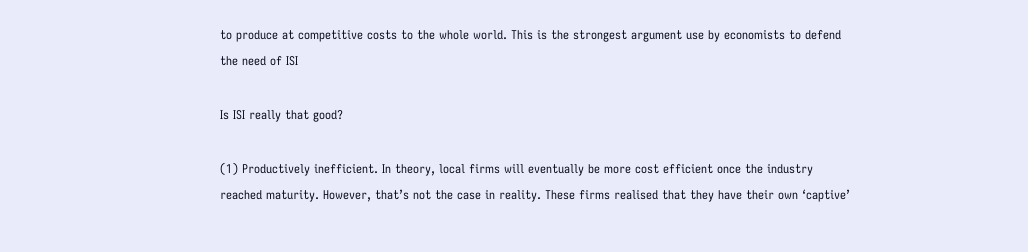to produce at competitive costs to the whole world. This is the strongest argument use by economists to defend the need of ISI

Is ISI really that good?

(1) Productively inefficient. In theory, local firms will eventually be more cost efficient once the industry reached maturity. However, that’s not the case in reality. These firms realised that they have their own ‘captive’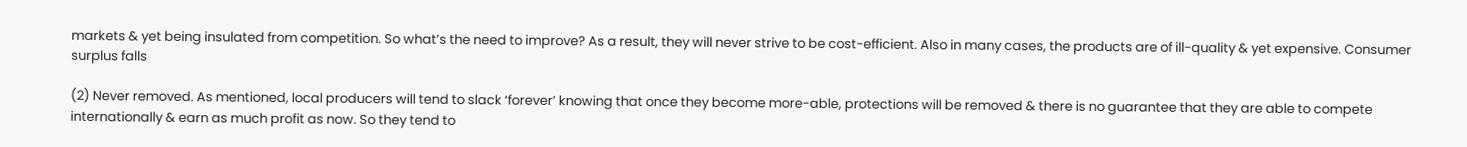markets & yet being insulated from competition. So what’s the need to improve? As a result, they will never strive to be cost-efficient. Also in many cases, the products are of ill-quality & yet expensive. Consumer surplus falls

(2) Never removed. As mentioned, local producers will tend to slack ‘forever’ knowing that once they become more-able, protections will be removed & there is no guarantee that they are able to compete internationally & earn as much profit as now. So they tend to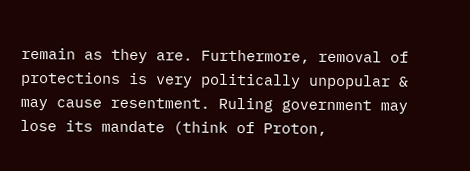remain as they are. Furthermore, removal of protections is very politically unpopular & may cause resentment. Ruling government may lose its mandate (think of Proton,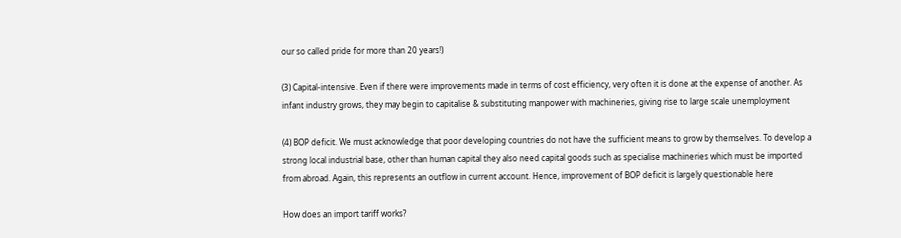our so called pride for more than 20 years!)

(3) Capital-intensive. Even if there were improvements made in terms of cost efficiency, very often it is done at the expense of another. As infant industry grows, they may begin to capitalise & substituting manpower with machineries, giving rise to large scale unemployment

(4) BOP deficit. We must acknowledge that poor developing countries do not have the sufficient means to grow by themselves. To develop a strong local industrial base, other than human capital they also need capital goods such as specialise machineries which must be imported from abroad. Again, this represents an outflow in current account. Hence, improvement of BOP deficit is largely questionable here

How does an import tariff works?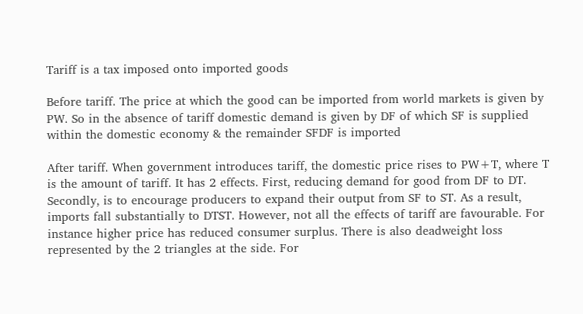Tariff is a tax imposed onto imported goods

Before tariff. The price at which the good can be imported from world markets is given by PW. So in the absence of tariff domestic demand is given by DF of which SF is supplied within the domestic economy & the remainder SFDF is imported

After tariff. When government introduces tariff, the domestic price rises to PW+T, where T is the amount of tariff. It has 2 effects. First, reducing demand for good from DF to DT. Secondly, is to encourage producers to expand their output from SF to ST. As a result, imports fall substantially to DTST. However, not all the effects of tariff are favourable. For instance higher price has reduced consumer surplus. There is also deadweight loss represented by the 2 triangles at the side. For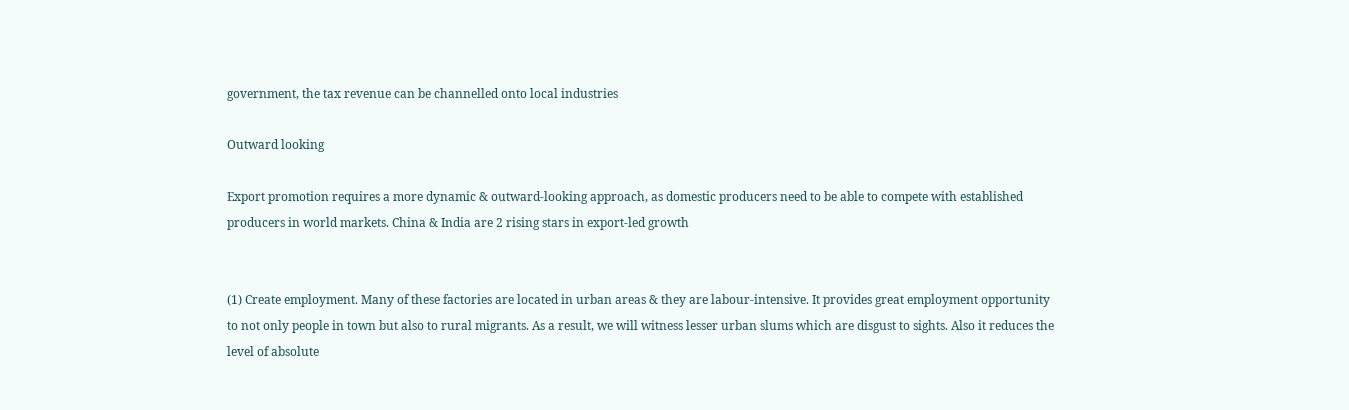government, the tax revenue can be channelled onto local industries

Outward looking

Export promotion requires a more dynamic & outward-looking approach, as domestic producers need to be able to compete with established producers in world markets. China & India are 2 rising stars in export-led growth


(1) Create employment. Many of these factories are located in urban areas & they are labour-intensive. It provides great employment opportunity to not only people in town but also to rural migrants. As a result, we will witness lesser urban slums which are disgust to sights. Also it reduces the level of absolute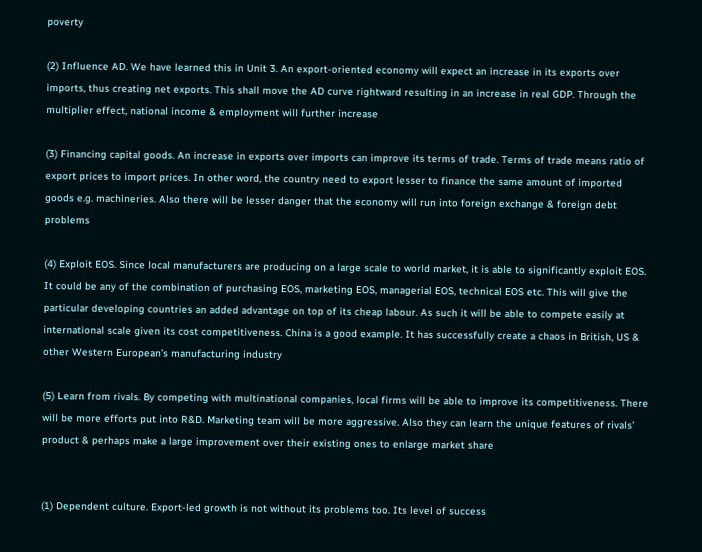poverty

(2) Influence AD. We have learned this in Unit 3. An export-oriented economy will expect an increase in its exports over imports, thus creating net exports. This shall move the AD curve rightward resulting in an increase in real GDP. Through the multiplier effect, national income & employment will further increase

(3) Financing capital goods. An increase in exports over imports can improve its terms of trade. Terms of trade means ratio of export prices to import prices. In other word, the country need to export lesser to finance the same amount of imported goods e.g. machineries. Also there will be lesser danger that the economy will run into foreign exchange & foreign debt problems

(4) Exploit EOS. Since local manufacturers are producing on a large scale to world market, it is able to significantly exploit EOS. It could be any of the combination of purchasing EOS, marketing EOS, managerial EOS, technical EOS etc. This will give the particular developing countries an added advantage on top of its cheap labour. As such it will be able to compete easily at international scale given its cost competitiveness. China is a good example. It has successfully create a chaos in British, US & other Western European’s manufacturing industry

(5) Learn from rivals. By competing with multinational companies, local firms will be able to improve its competitiveness. There will be more efforts put into R&D. Marketing team will be more aggressive. Also they can learn the unique features of rivals’ product & perhaps make a large improvement over their existing ones to enlarge market share


(1) Dependent culture. Export-led growth is not without its problems too. Its level of success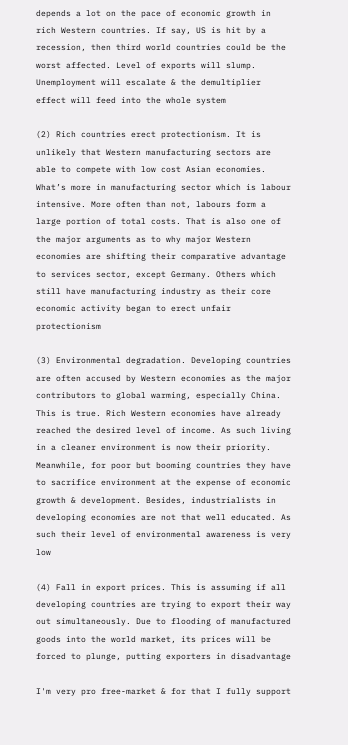depends a lot on the pace of economic growth in rich Western countries. If say, US is hit by a recession, then third world countries could be the worst affected. Level of exports will slump. Unemployment will escalate & the demultiplier effect will feed into the whole system

(2) Rich countries erect protectionism. It is unlikely that Western manufacturing sectors are able to compete with low cost Asian economies. What’s more in manufacturing sector which is labour intensive. More often than not, labours form a large portion of total costs. That is also one of the major arguments as to why major Western economies are shifting their comparative advantage to services sector, except Germany. Others which still have manufacturing industry as their core economic activity began to erect unfair protectionism

(3) Environmental degradation. Developing countries are often accused by Western economies as the major contributors to global warming, especially China. This is true. Rich Western economies have already reached the desired level of income. As such living in a cleaner environment is now their priority. Meanwhile, for poor but booming countries they have to sacrifice environment at the expense of economic growth & development. Besides, industrialists in developing economies are not that well educated. As such their level of environmental awareness is very low

(4) Fall in export prices. This is assuming if all developing countries are trying to export their way out simultaneously. Due to flooding of manufactured goods into the world market, its prices will be forced to plunge, putting exporters in disadvantage

I'm very pro free-market & for that I fully support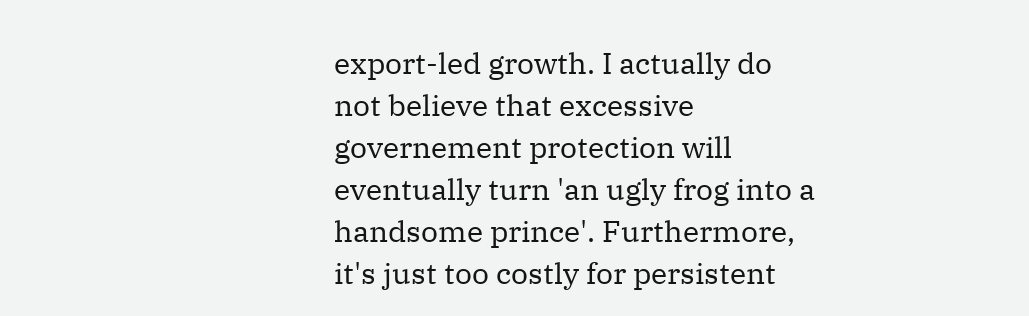export-led growth. I actually do not believe that excessive governement protection will eventually turn 'an ugly frog into a handsome prince'. Furthermore, it's just too costly for persistent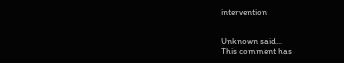intervention


Unknown said...
This comment has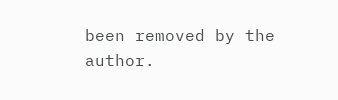been removed by the author.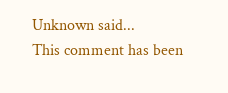Unknown said...
This comment has been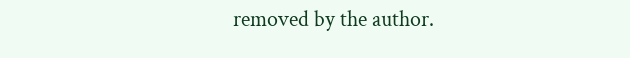removed by the author.